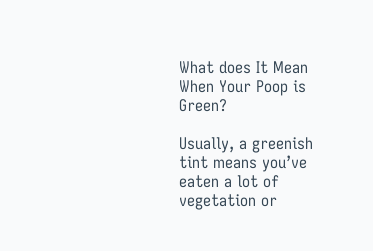What does It Mean When Your Poop is Green?

Usually, a greenish tint means you’ve eaten a lot of vegetation or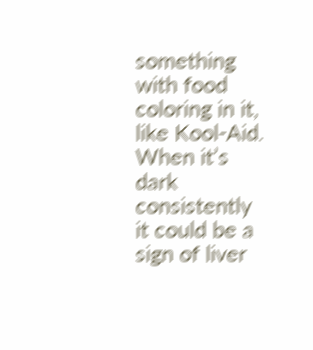something with food coloring in it, like Kool-Aid. When it’s dark consistently it could be a sign of liver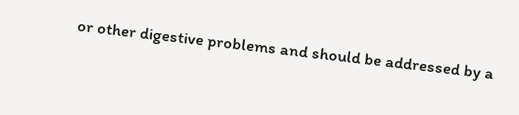or other digestive problems and should be addressed by a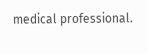medical professional.